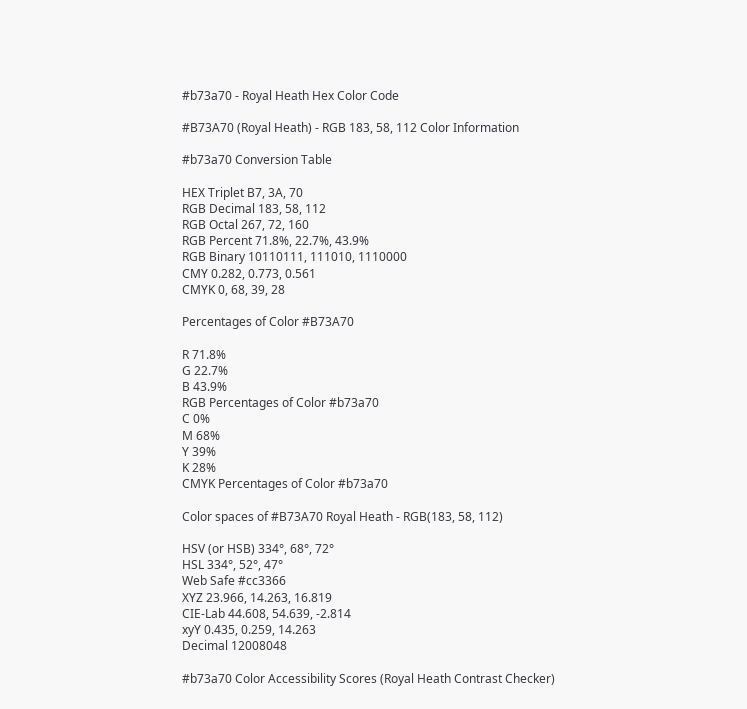#b73a70 - Royal Heath Hex Color Code

#B73A70 (Royal Heath) - RGB 183, 58, 112 Color Information

#b73a70 Conversion Table

HEX Triplet B7, 3A, 70
RGB Decimal 183, 58, 112
RGB Octal 267, 72, 160
RGB Percent 71.8%, 22.7%, 43.9%
RGB Binary 10110111, 111010, 1110000
CMY 0.282, 0.773, 0.561
CMYK 0, 68, 39, 28

Percentages of Color #B73A70

R 71.8%
G 22.7%
B 43.9%
RGB Percentages of Color #b73a70
C 0%
M 68%
Y 39%
K 28%
CMYK Percentages of Color #b73a70

Color spaces of #B73A70 Royal Heath - RGB(183, 58, 112)

HSV (or HSB) 334°, 68°, 72°
HSL 334°, 52°, 47°
Web Safe #cc3366
XYZ 23.966, 14.263, 16.819
CIE-Lab 44.608, 54.639, -2.814
xyY 0.435, 0.259, 14.263
Decimal 12008048

#b73a70 Color Accessibility Scores (Royal Heath Contrast Checker)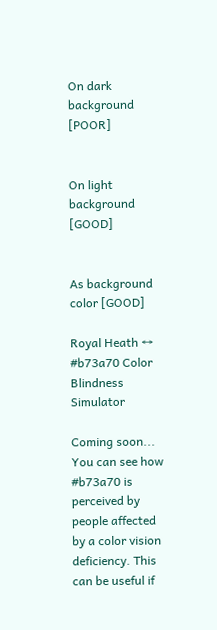On dark background [POOR]


On light background [GOOD]


As background color [GOOD]

Royal Heath ↔ #b73a70 Color Blindness Simulator

Coming soon... You can see how #b73a70 is perceived by people affected by a color vision deficiency. This can be useful if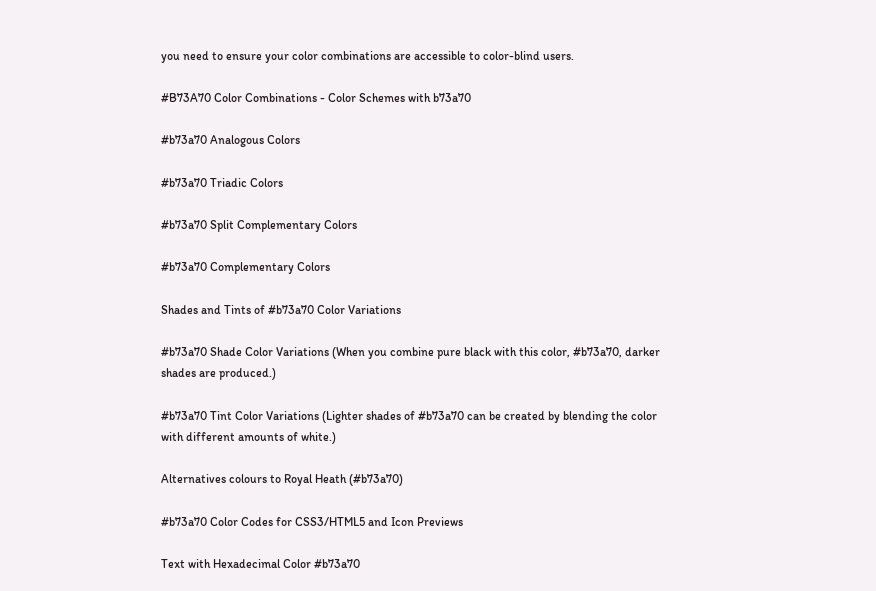you need to ensure your color combinations are accessible to color-blind users.

#B73A70 Color Combinations - Color Schemes with b73a70

#b73a70 Analogous Colors

#b73a70 Triadic Colors

#b73a70 Split Complementary Colors

#b73a70 Complementary Colors

Shades and Tints of #b73a70 Color Variations

#b73a70 Shade Color Variations (When you combine pure black with this color, #b73a70, darker shades are produced.)

#b73a70 Tint Color Variations (Lighter shades of #b73a70 can be created by blending the color with different amounts of white.)

Alternatives colours to Royal Heath (#b73a70)

#b73a70 Color Codes for CSS3/HTML5 and Icon Previews

Text with Hexadecimal Color #b73a70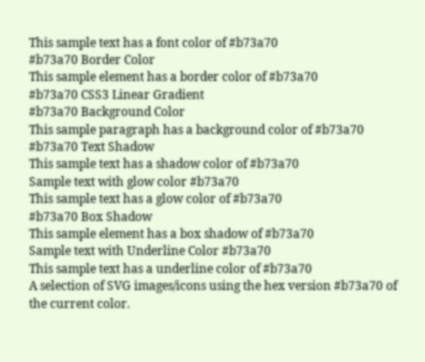This sample text has a font color of #b73a70
#b73a70 Border Color
This sample element has a border color of #b73a70
#b73a70 CSS3 Linear Gradient
#b73a70 Background Color
This sample paragraph has a background color of #b73a70
#b73a70 Text Shadow
This sample text has a shadow color of #b73a70
Sample text with glow color #b73a70
This sample text has a glow color of #b73a70
#b73a70 Box Shadow
This sample element has a box shadow of #b73a70
Sample text with Underline Color #b73a70
This sample text has a underline color of #b73a70
A selection of SVG images/icons using the hex version #b73a70 of the current color.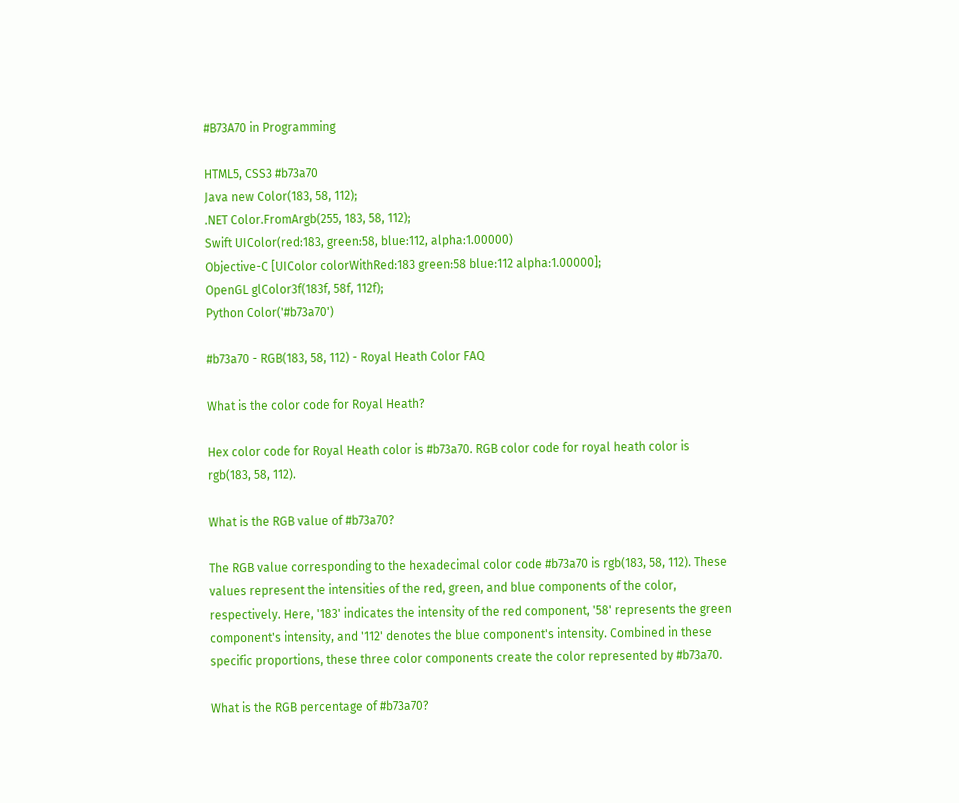#B73A70 in Programming

HTML5, CSS3 #b73a70
Java new Color(183, 58, 112);
.NET Color.FromArgb(255, 183, 58, 112);
Swift UIColor(red:183, green:58, blue:112, alpha:1.00000)
Objective-C [UIColor colorWithRed:183 green:58 blue:112 alpha:1.00000];
OpenGL glColor3f(183f, 58f, 112f);
Python Color('#b73a70')

#b73a70 - RGB(183, 58, 112) - Royal Heath Color FAQ

What is the color code for Royal Heath?

Hex color code for Royal Heath color is #b73a70. RGB color code for royal heath color is rgb(183, 58, 112).

What is the RGB value of #b73a70?

The RGB value corresponding to the hexadecimal color code #b73a70 is rgb(183, 58, 112). These values represent the intensities of the red, green, and blue components of the color, respectively. Here, '183' indicates the intensity of the red component, '58' represents the green component's intensity, and '112' denotes the blue component's intensity. Combined in these specific proportions, these three color components create the color represented by #b73a70.

What is the RGB percentage of #b73a70?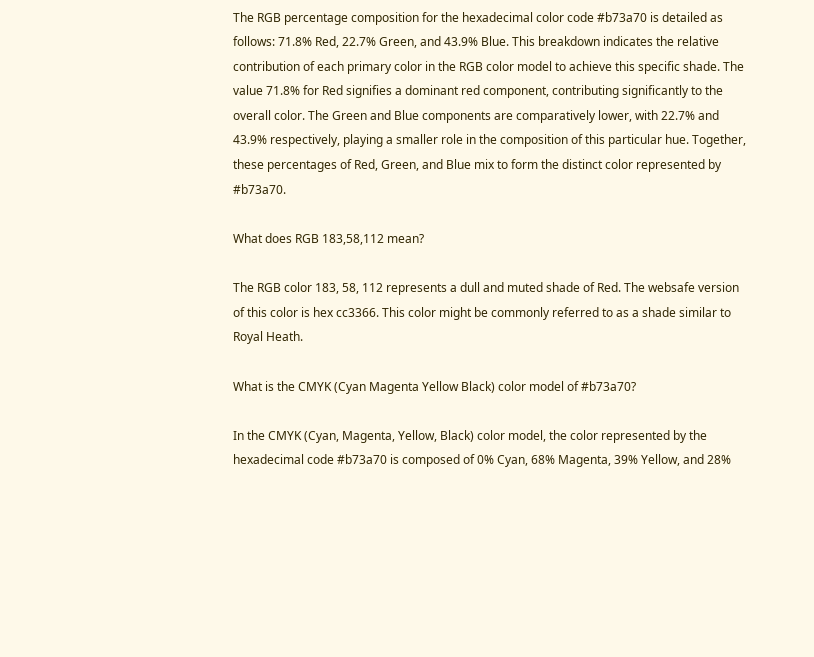The RGB percentage composition for the hexadecimal color code #b73a70 is detailed as follows: 71.8% Red, 22.7% Green, and 43.9% Blue. This breakdown indicates the relative contribution of each primary color in the RGB color model to achieve this specific shade. The value 71.8% for Red signifies a dominant red component, contributing significantly to the overall color. The Green and Blue components are comparatively lower, with 22.7% and 43.9% respectively, playing a smaller role in the composition of this particular hue. Together, these percentages of Red, Green, and Blue mix to form the distinct color represented by #b73a70.

What does RGB 183,58,112 mean?

The RGB color 183, 58, 112 represents a dull and muted shade of Red. The websafe version of this color is hex cc3366. This color might be commonly referred to as a shade similar to Royal Heath.

What is the CMYK (Cyan Magenta Yellow Black) color model of #b73a70?

In the CMYK (Cyan, Magenta, Yellow, Black) color model, the color represented by the hexadecimal code #b73a70 is composed of 0% Cyan, 68% Magenta, 39% Yellow, and 28%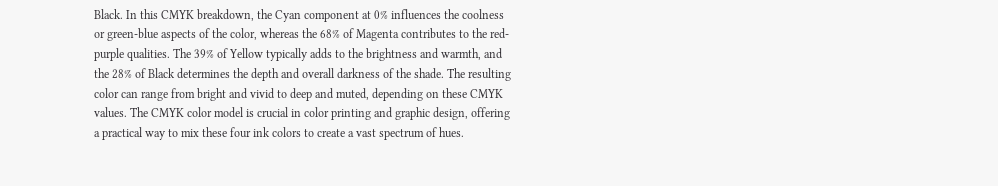Black. In this CMYK breakdown, the Cyan component at 0% influences the coolness or green-blue aspects of the color, whereas the 68% of Magenta contributes to the red-purple qualities. The 39% of Yellow typically adds to the brightness and warmth, and the 28% of Black determines the depth and overall darkness of the shade. The resulting color can range from bright and vivid to deep and muted, depending on these CMYK values. The CMYK color model is crucial in color printing and graphic design, offering a practical way to mix these four ink colors to create a vast spectrum of hues.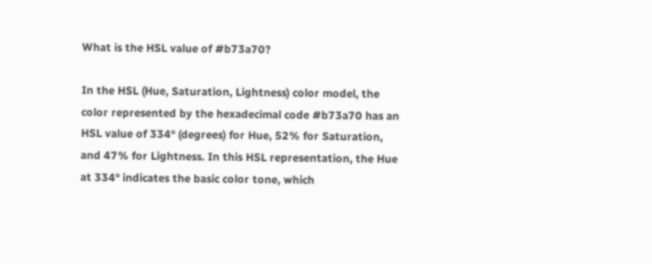What is the HSL value of #b73a70?

In the HSL (Hue, Saturation, Lightness) color model, the color represented by the hexadecimal code #b73a70 has an HSL value of 334° (degrees) for Hue, 52% for Saturation, and 47% for Lightness. In this HSL representation, the Hue at 334° indicates the basic color tone, which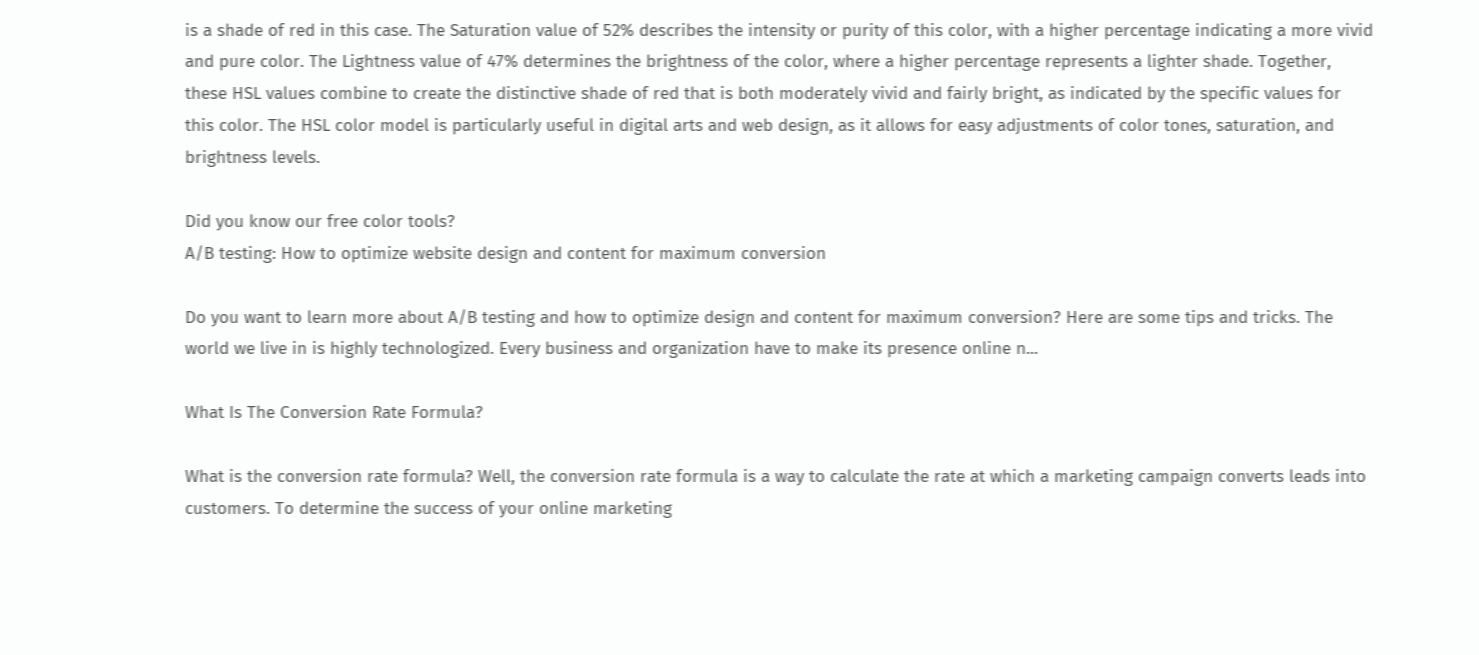is a shade of red in this case. The Saturation value of 52% describes the intensity or purity of this color, with a higher percentage indicating a more vivid and pure color. The Lightness value of 47% determines the brightness of the color, where a higher percentage represents a lighter shade. Together, these HSL values combine to create the distinctive shade of red that is both moderately vivid and fairly bright, as indicated by the specific values for this color. The HSL color model is particularly useful in digital arts and web design, as it allows for easy adjustments of color tones, saturation, and brightness levels.

Did you know our free color tools?
A/B testing: How to optimize website design and content for maximum conversion

Do you want to learn more about A/B testing and how to optimize design and content for maximum conversion? Here are some tips and tricks. The world we live in is highly technologized. Every business and organization have to make its presence online n...

What Is The Conversion Rate Formula?

What is the conversion rate formula? Well, the conversion rate formula is a way to calculate the rate at which a marketing campaign converts leads into customers. To determine the success of your online marketing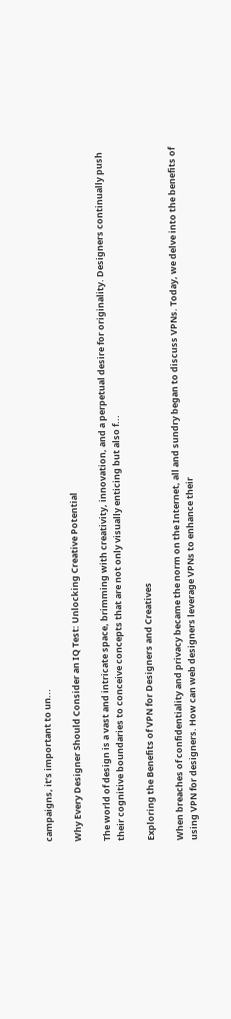campaigns, it’s important to un...

Why Every Designer Should Consider an IQ Test: Unlocking Creative Potential

The world of design is a vast and intricate space, brimming with creativity, innovation, and a perpetual desire for originality. Designers continually push their cognitive boundaries to conceive concepts that are not only visually enticing but also f...

Exploring the Benefits of VPN for Designers and Creatives

When breaches of confidentiality and privacy became the norm on the Internet, all and sundry began to discuss VPNs. Today, we delve into the benefits of using VPN for designers. How can web designers leverage VPNs to enhance their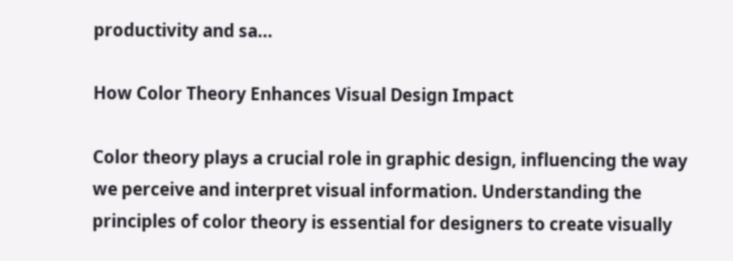productivity and sa...

How Color Theory Enhances Visual Design Impact

Color theory plays a crucial role in graphic design, influencing the way we perceive and interpret visual information. Understanding the principles of color theory is essential for designers to create visually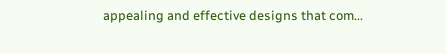appealing and effective designs that com...